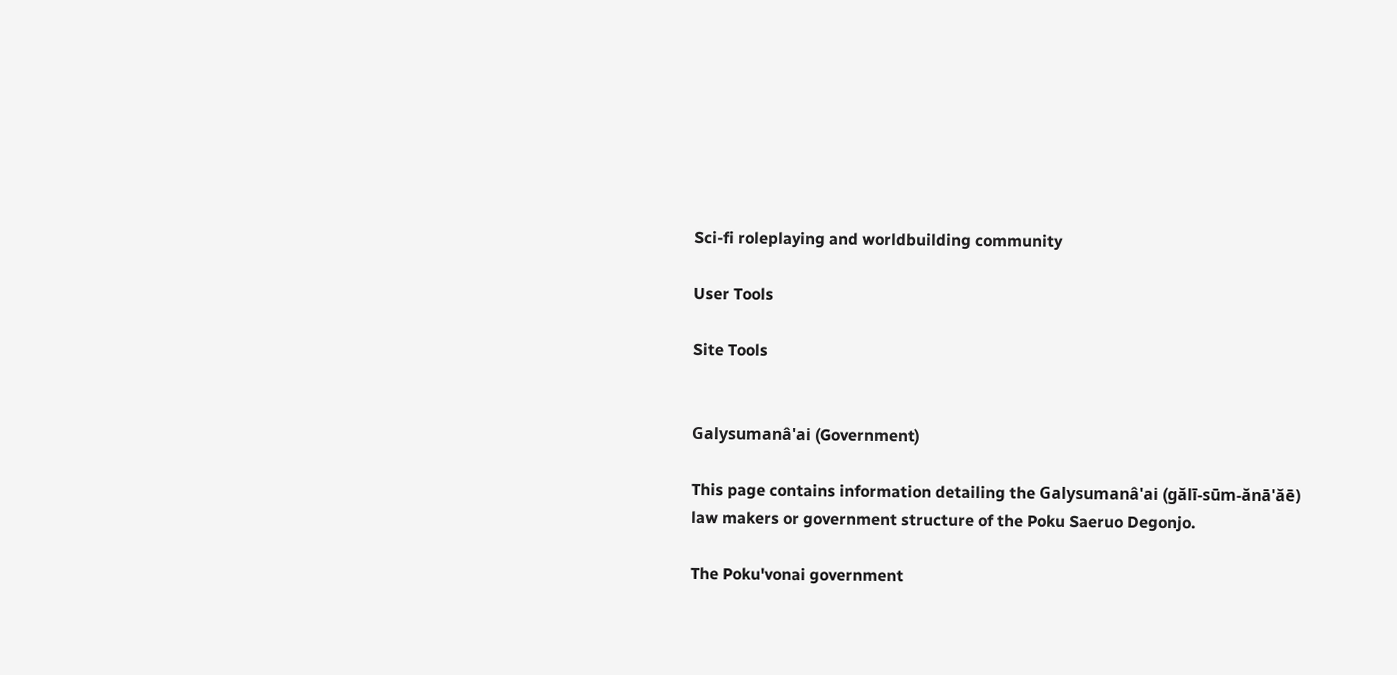Sci-fi roleplaying and worldbuilding community

User Tools

Site Tools


Galysumanâ'ai (Government)

This page contains information detailing the Galysumanâ'ai (gălī-sūm-ănā'ăē) law makers or government structure of the Poku Saeruo Degonjo.

The Poku'vonai government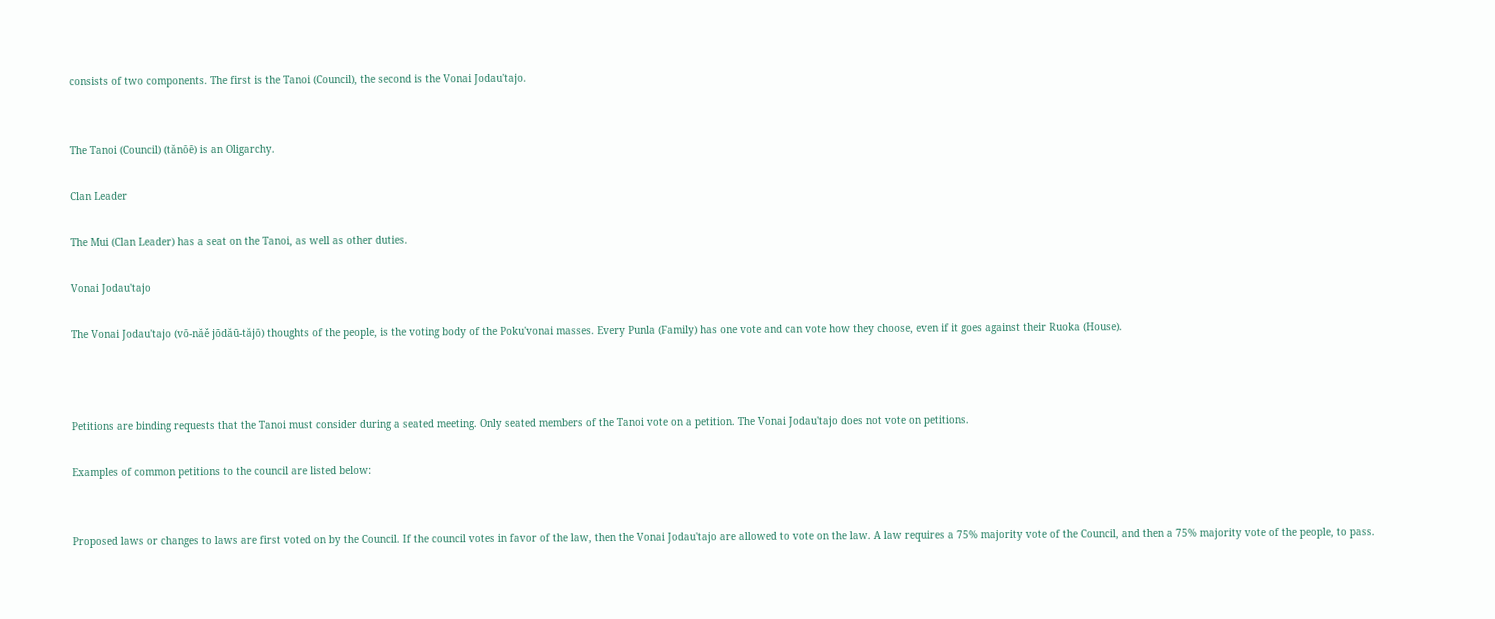consists of two components. The first is the Tanoi (Council), the second is the Vonai Jodau'tajo.


The Tanoi (Council) (tănōē) is an Oligarchy.

Clan Leader

The Mui (Clan Leader) has a seat on the Tanoi, as well as other duties.

Vonai Jodau'tajo

The Vonai Jodau'tajo (vō-năě jōdăū-tăjō) thoughts of the people, is the voting body of the Poku'vonai masses. Every Punla (Family) has one vote and can vote how they choose, even if it goes against their Ruoka (House).



Petitions are binding requests that the Tanoi must consider during a seated meeting. Only seated members of the Tanoi vote on a petition. The Vonai Jodau'tajo does not vote on petitions.

Examples of common petitions to the council are listed below:


Proposed laws or changes to laws are first voted on by the Council. If the council votes in favor of the law, then the Vonai Jodau'tajo are allowed to vote on the law. A law requires a 75% majority vote of the Council, and then a 75% majority vote of the people, to pass.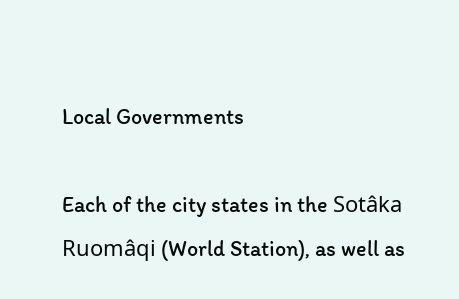Local Governments

Each of the city states in the Sotâka Ruomâqi (World Station), as well as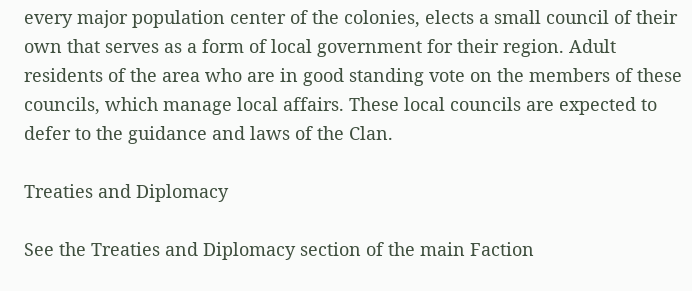every major population center of the colonies, elects a small council of their own that serves as a form of local government for their region. Adult residents of the area who are in good standing vote on the members of these councils, which manage local affairs. These local councils are expected to defer to the guidance and laws of the Clan.

Treaties and Diplomacy

See the Treaties and Diplomacy section of the main Faction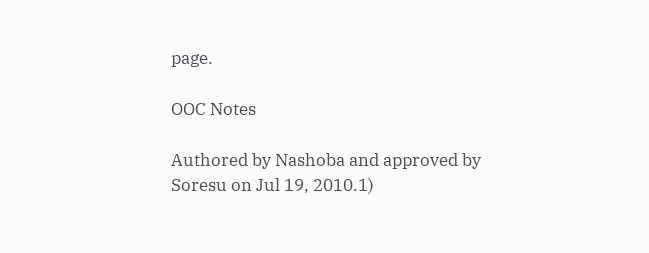page.

OOC Notes

Authored by Nashoba and approved by Soresu on Jul 19, 2010.1)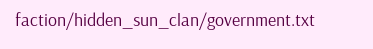faction/hidden_sun_clan/government.txt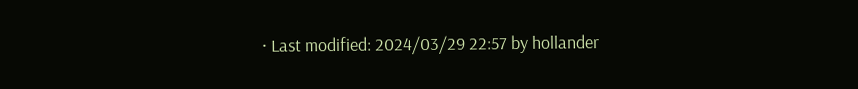· Last modified: 2024/03/29 22:57 by hollander